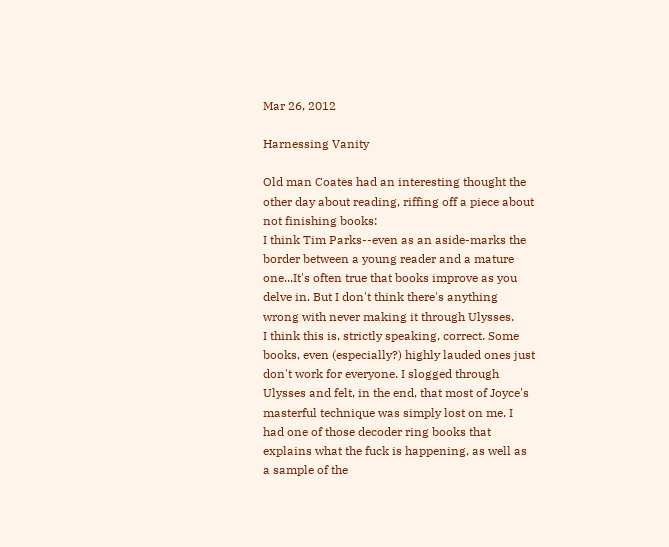Mar 26, 2012

Harnessing Vanity

Old man Coates had an interesting thought the other day about reading, riffing off a piece about not finishing books:
I think Tim Parks--even as an aside-marks the border between a young reader and a mature one...It's often true that books improve as you delve in. But I don't think there's anything wrong with never making it through Ulysses.
I think this is, strictly speaking, correct. Some books, even (especially?) highly lauded ones just don't work for everyone. I slogged through Ulysses and felt, in the end, that most of Joyce's masterful technique was simply lost on me. I had one of those decoder ring books that explains what the fuck is happening, as well as a sample of the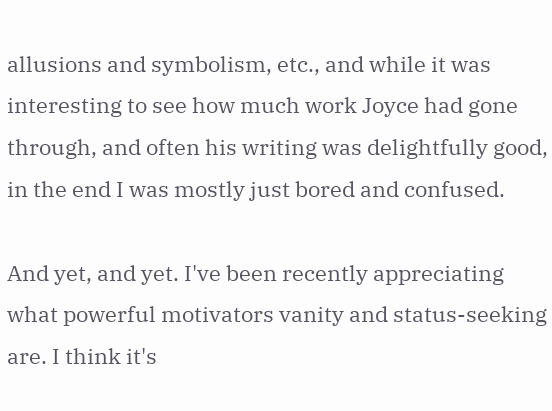allusions and symbolism, etc., and while it was interesting to see how much work Joyce had gone through, and often his writing was delightfully good, in the end I was mostly just bored and confused.

And yet, and yet. I've been recently appreciating what powerful motivators vanity and status-seeking are. I think it's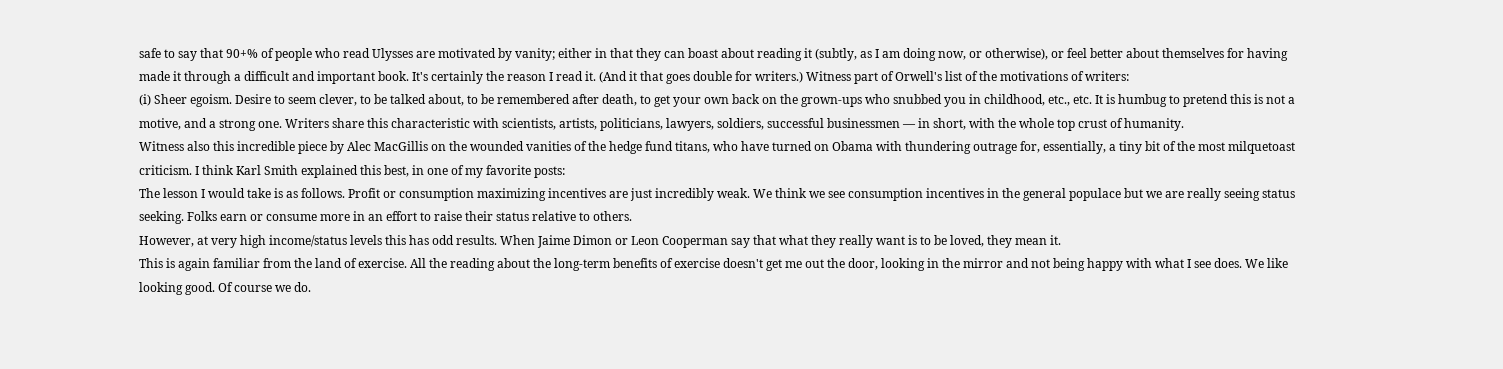safe to say that 90+% of people who read Ulysses are motivated by vanity; either in that they can boast about reading it (subtly, as I am doing now, or otherwise), or feel better about themselves for having made it through a difficult and important book. It's certainly the reason I read it. (And it that goes double for writers.) Witness part of Orwell's list of the motivations of writers:
(i) Sheer egoism. Desire to seem clever, to be talked about, to be remembered after death, to get your own back on the grown-ups who snubbed you in childhood, etc., etc. It is humbug to pretend this is not a motive, and a strong one. Writers share this characteristic with scientists, artists, politicians, lawyers, soldiers, successful businessmen — in short, with the whole top crust of humanity.
Witness also this incredible piece by Alec MacGillis on the wounded vanities of the hedge fund titans, who have turned on Obama with thundering outrage for, essentially, a tiny bit of the most milquetoast criticism. I think Karl Smith explained this best, in one of my favorite posts:
The lesson I would take is as follows. Profit or consumption maximizing incentives are just incredibly weak. We think we see consumption incentives in the general populace but we are really seeing status seeking. Folks earn or consume more in an effort to raise their status relative to others.
However, at very high income/status levels this has odd results. When Jaime Dimon or Leon Cooperman say that what they really want is to be loved, they mean it.
This is again familiar from the land of exercise. All the reading about the long-term benefits of exercise doesn't get me out the door, looking in the mirror and not being happy with what I see does. We like looking good. Of course we do.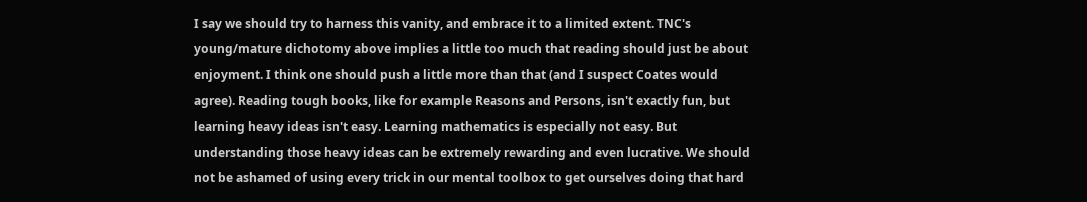I say we should try to harness this vanity, and embrace it to a limited extent. TNC's young/mature dichotomy above implies a little too much that reading should just be about enjoyment. I think one should push a little more than that (and I suspect Coates would agree). Reading tough books, like for example Reasons and Persons, isn't exactly fun, but learning heavy ideas isn't easy. Learning mathematics is especially not easy. But understanding those heavy ideas can be extremely rewarding and even lucrative. We should not be ashamed of using every trick in our mental toolbox to get ourselves doing that hard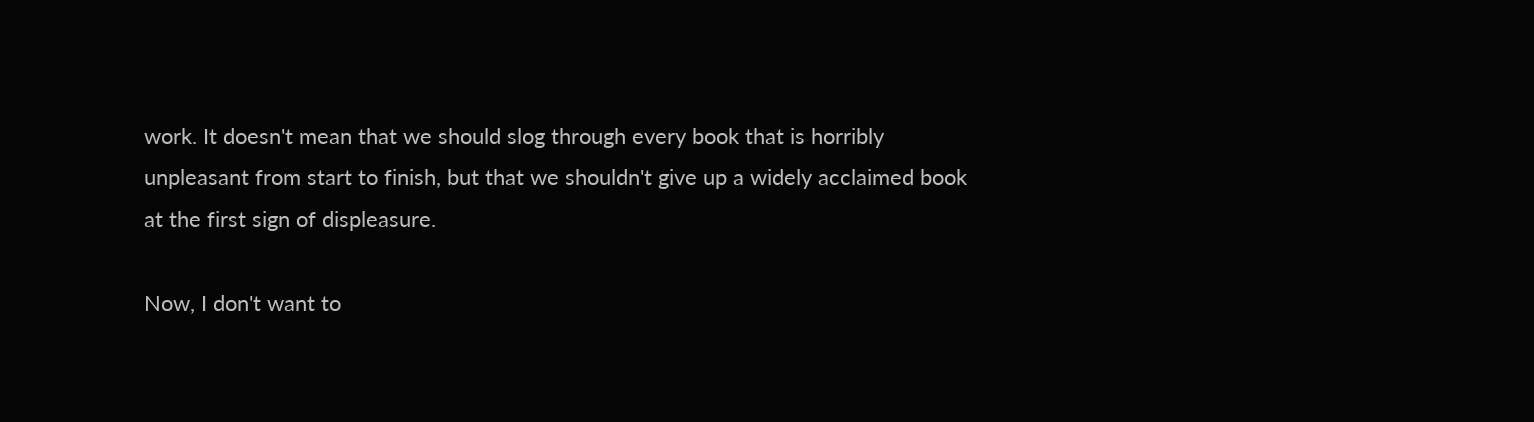work. It doesn't mean that we should slog through every book that is horribly unpleasant from start to finish, but that we shouldn't give up a widely acclaimed book at the first sign of displeasure.

Now, I don't want to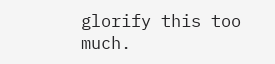glorify this too much.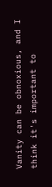Vanity can be obnoxious, and I think it's important to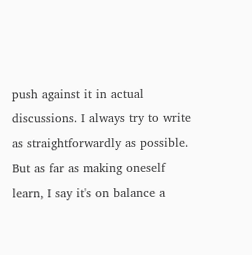push against it in actual discussions. I always try to write as straightforwardly as possible. But as far as making oneself learn, I say it's on balance a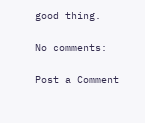good thing.

No comments:

Post a Comment